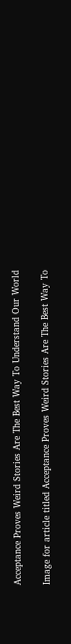Acceptance Proves Weird Stories Are The Best Way To Understand Our World

Image for article titled Acceptance Proves Weird Stories Are The Best Way To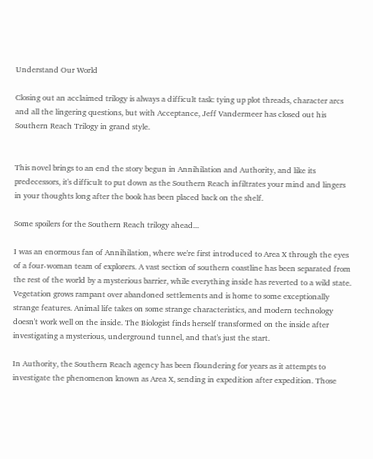Understand Our World

Closing out an acclaimed trilogy is always a difficult task: tying up plot threads, character arcs and all the lingering questions, but with Acceptance, Jeff Vandermeer has closed out his Southern Reach Trilogy in grand style.


This novel brings to an end the story begun in Annihilation and Authority, and like its predecessors, it's difficult to put down as the Southern Reach infiltrates your mind and lingers in your thoughts long after the book has been placed back on the shelf.

Some spoilers for the Southern Reach trilogy ahead...

I was an enormous fan of Annihilation, where we're first introduced to Area X through the eyes of a four-woman team of explorers. A vast section of southern coastline has been separated from the rest of the world by a mysterious barrier, while everything inside has reverted to a wild state. Vegetation grows rampant over abandoned settlements and is home to some exceptionally strange features. Animal life takes on some strange characteristics, and modern technology doesn't work well on the inside. The Biologist finds herself transformed on the inside after investigating a mysterious, underground tunnel, and that's just the start.

In Authority, the Southern Reach agency has been floundering for years as it attempts to investigate the phenomenon known as Area X, sending in expedition after expedition. Those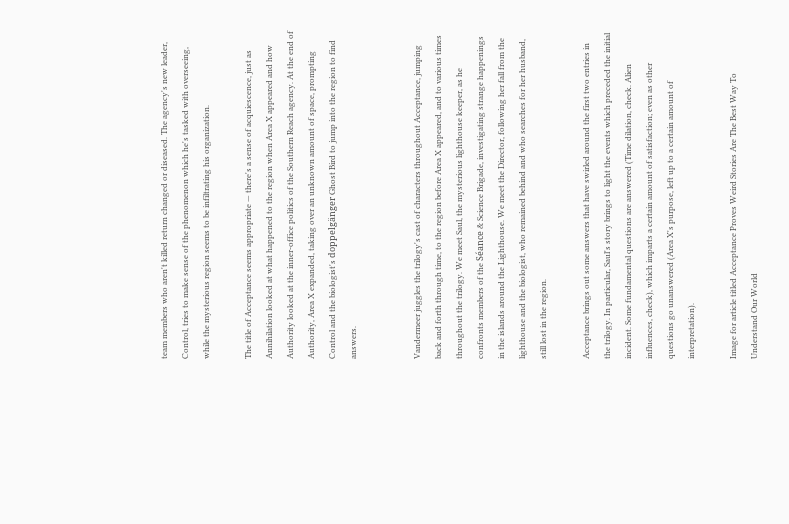team members who aren't killed return changed or diseased. The agency's new leader, Control, tries to make sense of the phenomenon which he's tasked with overseeing, while the mysterious region seems to be infiltrating his organization.

The title of Acceptance seems appropriate — there's a sense of acquiescence, just as Annihilation looked at what happened to the region when Area X appeared and how Authority looked at the inner-office politics of the Southern Reach agency. At the end of Authority, Area X expanded, taking over an unknown amount of space, prompting Control and the biologist's doppelgänger Ghost Bird to jump into the region to find answers.


Vandermeer juggles the trilogy's cast of characters throughout Acceptance, jumping back and forth through time, to the region before Area X appeared, and to various times throughout the trilogy. We meet Saul, the mysterious lighthouse keeper, as he confronts members of the Séance & Science Brigade, investigating strange happenings in the islands around the Lighthouse. We meet the Director, following her fall from the lighthouse and the biologist, who remained behind and who searches for her husband, still lost in the region.

Acceptance brings out some answers that have swirled around the first two entries in the trilogy. In particular, Saul's story brings to light the events which preceded the initial incident. Some fundamental questions are answered (Time dilation, check. Alien influences, check), which imparts a certain amount of satisfaction; even as other questions go unanswered (Area X's purpose, left up to a certain amount of interpretation).

Image for article titled Acceptance Proves Weird Stories Are The Best Way To Understand Our World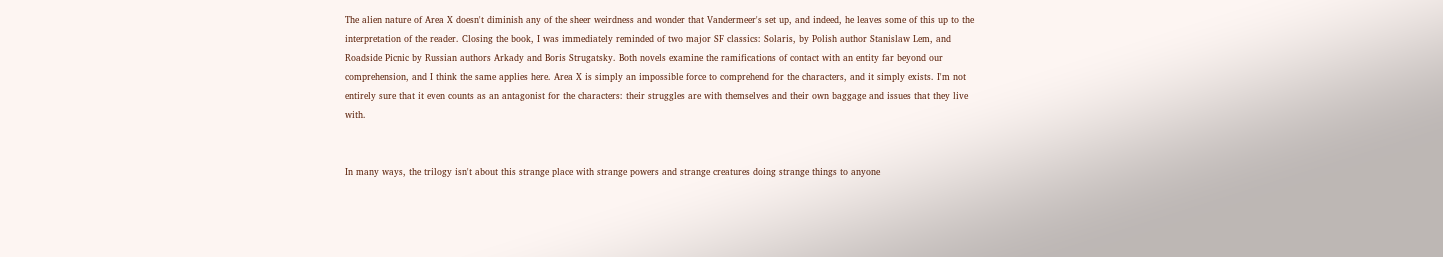The alien nature of Area X doesn't diminish any of the sheer weirdness and wonder that Vandermeer's set up, and indeed, he leaves some of this up to the interpretation of the reader. Closing the book, I was immediately reminded of two major SF classics: Solaris, by Polish author Stanislaw Lem, and Roadside Picnic by Russian authors Arkady and Boris Strugatsky. Both novels examine the ramifications of contact with an entity far beyond our comprehension, and I think the same applies here. Area X is simply an impossible force to comprehend for the characters, and it simply exists. I'm not entirely sure that it even counts as an antagonist for the characters: their struggles are with themselves and their own baggage and issues that they live with.


In many ways, the trilogy isn't about this strange place with strange powers and strange creatures doing strange things to anyone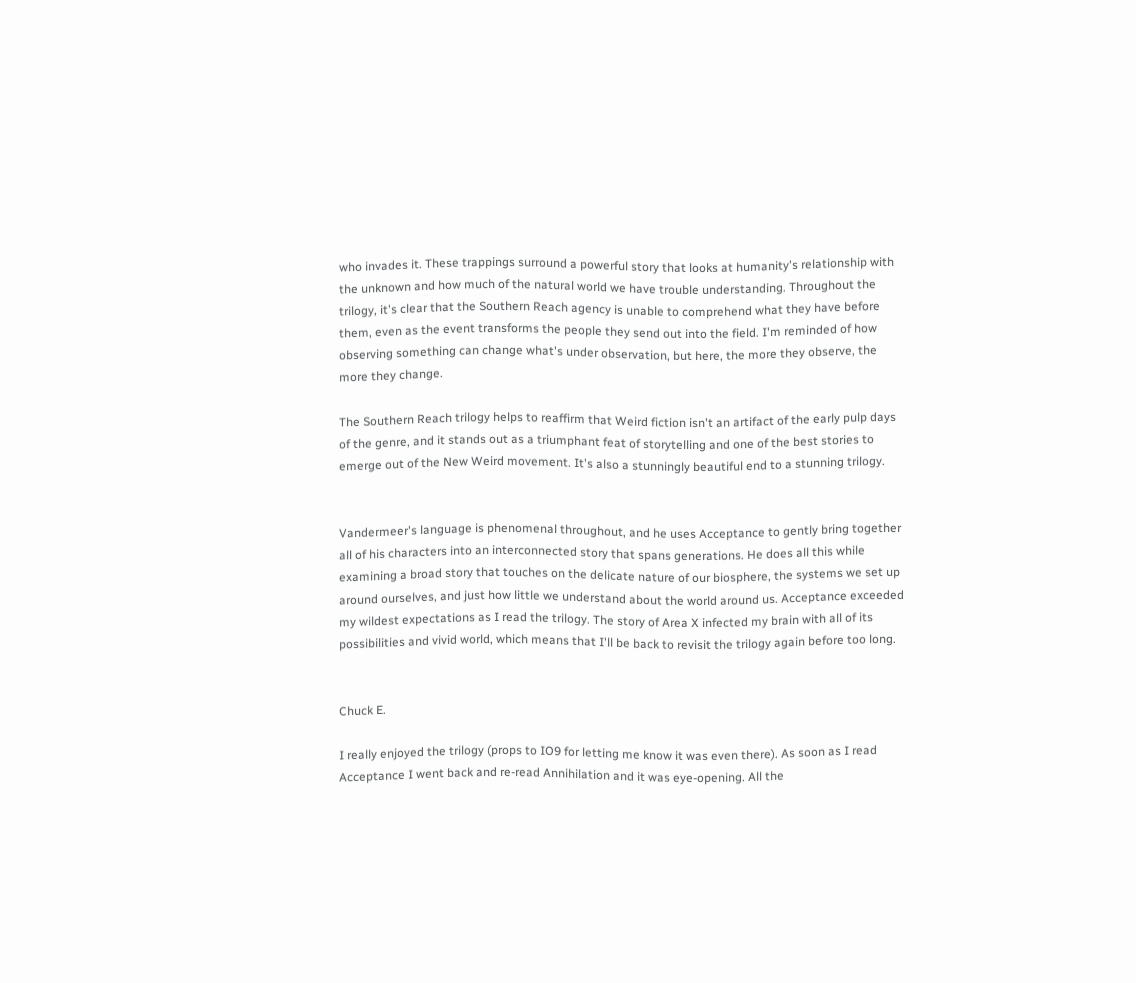who invades it. These trappings surround a powerful story that looks at humanity's relationship with the unknown and how much of the natural world we have trouble understanding. Throughout the trilogy, it's clear that the Southern Reach agency is unable to comprehend what they have before them, even as the event transforms the people they send out into the field. I'm reminded of how observing something can change what's under observation, but here, the more they observe, the more they change.

The Southern Reach trilogy helps to reaffirm that Weird fiction isn't an artifact of the early pulp days of the genre, and it stands out as a triumphant feat of storytelling and one of the best stories to emerge out of the New Weird movement. It's also a stunningly beautiful end to a stunning trilogy.


Vandermeer's language is phenomenal throughout, and he uses Acceptance to gently bring together all of his characters into an interconnected story that spans generations. He does all this while examining a broad story that touches on the delicate nature of our biosphere, the systems we set up around ourselves, and just how little we understand about the world around us. Acceptance exceeded my wildest expectations as I read the trilogy. The story of Area X infected my brain with all of its possibilities and vivid world, which means that I'll be back to revisit the trilogy again before too long.


Chuck E.

I really enjoyed the trilogy (props to IO9 for letting me know it was even there). As soon as I read Acceptance I went back and re-read Annihilation and it was eye-opening. All the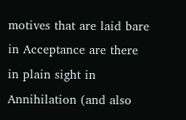motives that are laid bare in Acceptance are there in plain sight in Annihilation (and also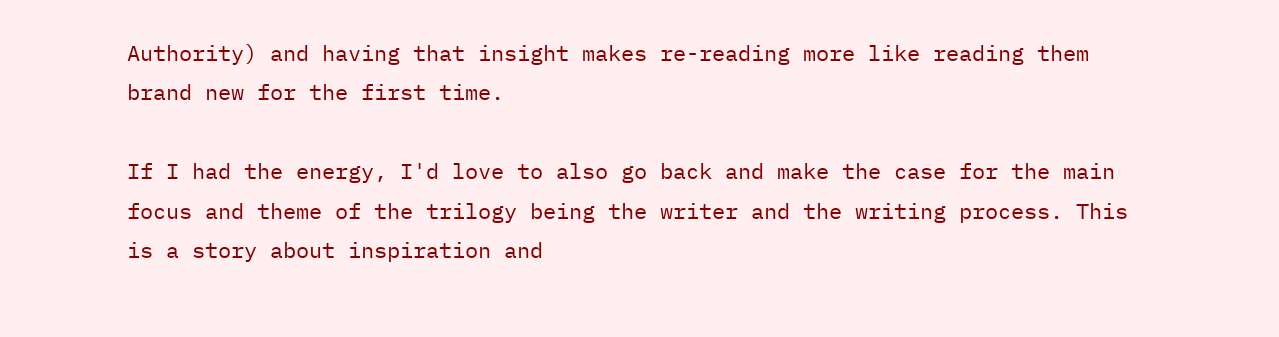Authority) and having that insight makes re-reading more like reading them brand new for the first time.

If I had the energy, I'd love to also go back and make the case for the main focus and theme of the trilogy being the writer and the writing process. This is a story about inspiration and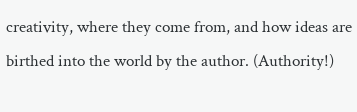creativity, where they come from, and how ideas are birthed into the world by the author. (Authority!)